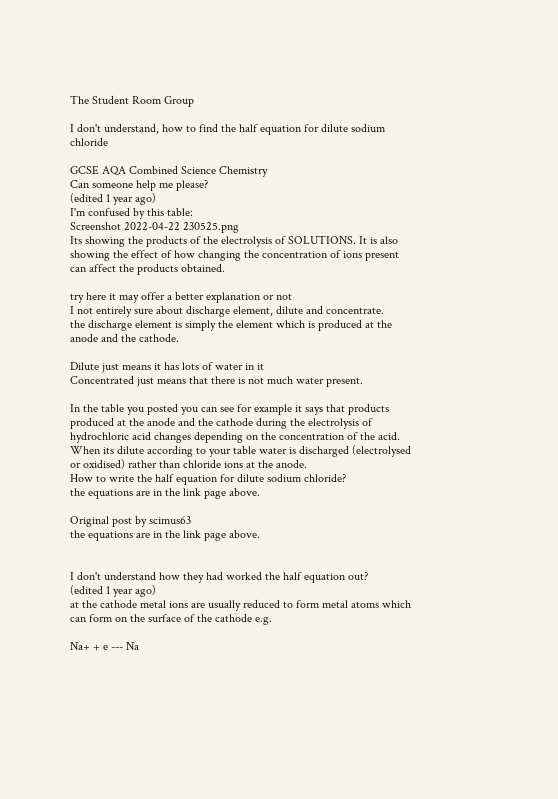The Student Room Group

I don't understand, how to find the half equation for dilute sodium chloride

GCSE AQA Combined Science Chemistry
Can someone help me please?
(edited 1 year ago)
I'm confused by this table:
Screenshot 2022-04-22 230525.png
Its showing the products of the electrolysis of SOLUTIONS. It is also showing the effect of how changing the concentration of ions present can affect the products obtained.

try here it may offer a better explanation or not
I not entirely sure about discharge element, dilute and concentrate.
the discharge element is simply the element which is produced at the anode and the cathode.

Dilute just means it has lots of water in it
Concentrated just means that there is not much water present.

In the table you posted you can see for example it says that products produced at the anode and the cathode during the electrolysis of hydrochloric acid changes depending on the concentration of the acid. When its dilute according to your table water is discharged (electrolysed or oxidised) rather than chloride ions at the anode.
How to write the half equation for dilute sodium chloride?
the equations are in the link page above.

Original post by scimus63
the equations are in the link page above.


I don't understand how they had worked the half equation out?
(edited 1 year ago)
at the cathode metal ions are usually reduced to form metal atoms which can form on the surface of the cathode e.g.

Na+ + e --- Na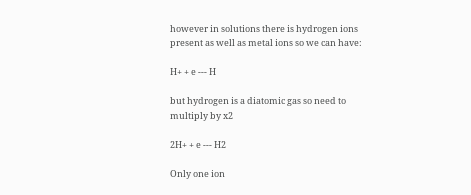however in solutions there is hydrogen ions present as well as metal ions so we can have:

H+ + e --- H

but hydrogen is a diatomic gas so need to multiply by x2

2H+ + e --- H2

Only one ion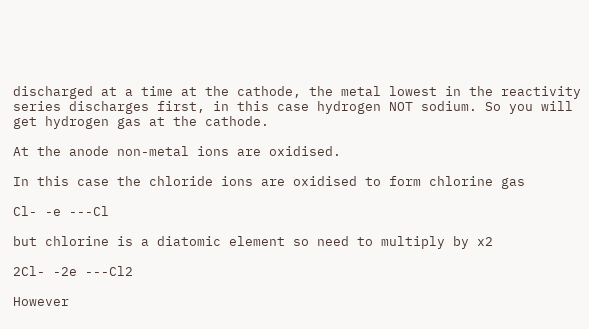discharged at a time at the cathode, the metal lowest in the reactivity series discharges first, in this case hydrogen NOT sodium. So you will get hydrogen gas at the cathode.

At the anode non-metal ions are oxidised.

In this case the chloride ions are oxidised to form chlorine gas

Cl- -e ---Cl

but chlorine is a diatomic element so need to multiply by x2

2Cl- -2e ---Cl2

However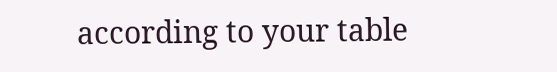according to your table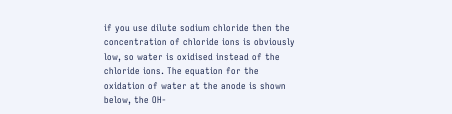if you use dilute sodium chloride then the concentration of chloride ions is obviously low, so water is oxidised instead of the chloride ions. The equation for the oxidation of water at the anode is shown below, the OH-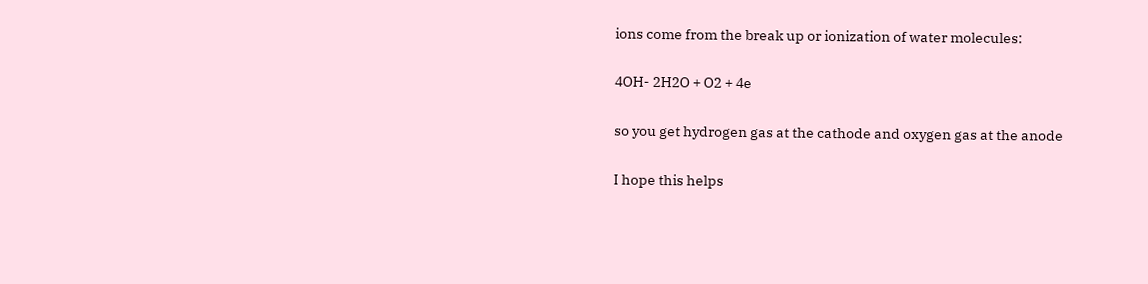ions come from the break up or ionization of water molecules:

4OH- 2H2O + O2 + 4e

so you get hydrogen gas at the cathode and oxygen gas at the anode

I hope this helps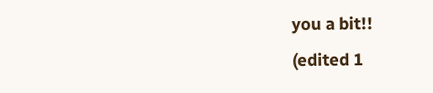you a bit!!
(edited 1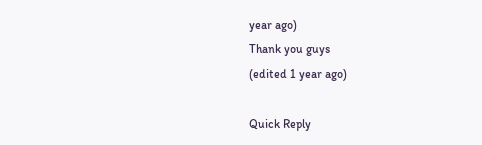year ago)
Thank you guys
(edited 1 year ago)

Quick Reply